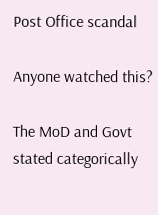Post Office scandal

Anyone watched this?

The MoD and Govt stated categorically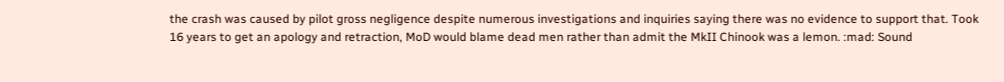the crash was caused by pilot gross negligence despite numerous investigations and inquiries saying there was no evidence to support that. Took 16 years to get an apology and retraction, MoD would blame dead men rather than admit the MkII Chinook was a lemon. :mad: Sound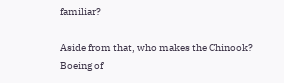familiar?

Aside from that, who makes the Chinook? Boeing of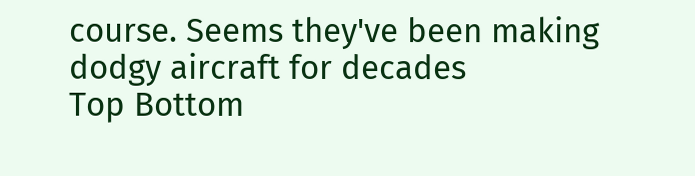course. Seems they've been making dodgy aircraft for decades
Top Bottom